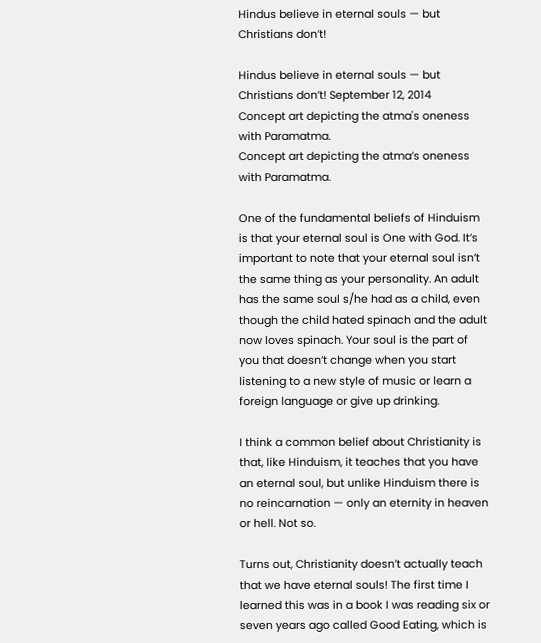Hindus believe in eternal souls — but Christians don’t!

Hindus believe in eternal souls — but Christians don’t! September 12, 2014
Concept art depicting the atma's oneness with Paramatma.
Concept art depicting the atma’s oneness with Paramatma.

One of the fundamental beliefs of Hinduism is that your eternal soul is One with God. It’s important to note that your eternal soul isn’t the same thing as your personality. An adult has the same soul s/he had as a child, even though the child hated spinach and the adult now loves spinach. Your soul is the part of you that doesn’t change when you start listening to a new style of music or learn a foreign language or give up drinking.

I think a common belief about Christianity is that, like Hinduism, it teaches that you have an eternal soul, but unlike Hinduism there is no reincarnation — only an eternity in heaven or hell. Not so.

Turns out, Christianity doesn’t actually teach that we have eternal souls! The first time I learned this was in a book I was reading six or seven years ago called Good Eating, which is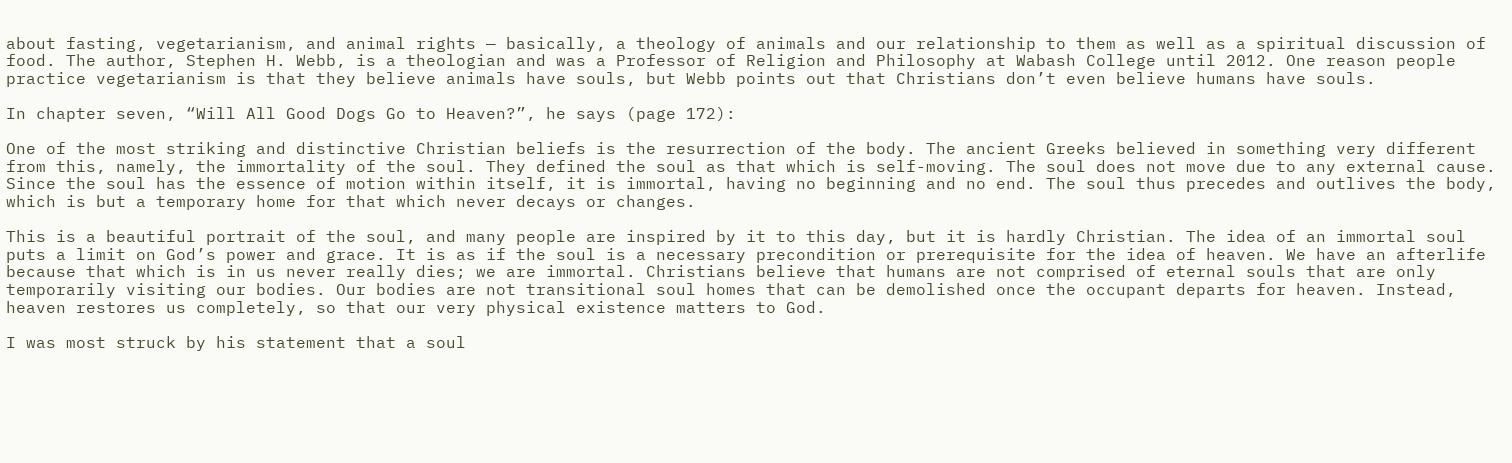about fasting, vegetarianism, and animal rights — basically, a theology of animals and our relationship to them as well as a spiritual discussion of food. The author, Stephen H. Webb, is a theologian and was a Professor of Religion and Philosophy at Wabash College until 2012. One reason people practice vegetarianism is that they believe animals have souls, but Webb points out that Christians don’t even believe humans have souls.

In chapter seven, “Will All Good Dogs Go to Heaven?”, he says (page 172):

One of the most striking and distinctive Christian beliefs is the resurrection of the body. The ancient Greeks believed in something very different from this, namely, the immortality of the soul. They defined the soul as that which is self-moving. The soul does not move due to any external cause. Since the soul has the essence of motion within itself, it is immortal, having no beginning and no end. The soul thus precedes and outlives the body, which is but a temporary home for that which never decays or changes.

This is a beautiful portrait of the soul, and many people are inspired by it to this day, but it is hardly Christian. The idea of an immortal soul puts a limit on God’s power and grace. It is as if the soul is a necessary precondition or prerequisite for the idea of heaven. We have an afterlife because that which is in us never really dies; we are immortal. Christians believe that humans are not comprised of eternal souls that are only temporarily visiting our bodies. Our bodies are not transitional soul homes that can be demolished once the occupant departs for heaven. Instead, heaven restores us completely, so that our very physical existence matters to God.

I was most struck by his statement that a soul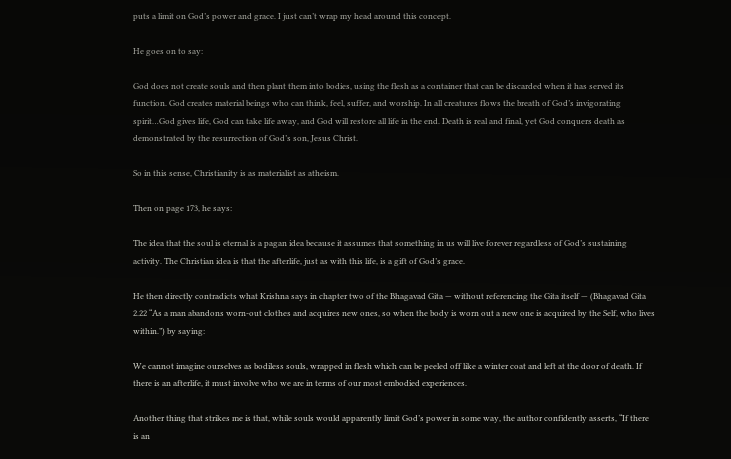puts a limit on God’s power and grace. I just can’t wrap my head around this concept.

He goes on to say:

God does not create souls and then plant them into bodies, using the flesh as a container that can be discarded when it has served its function. God creates material beings who can think, feel, suffer, and worship. In all creatures flows the breath of God’s invigorating spirit…God gives life, God can take life away, and God will restore all life in the end. Death is real and final, yet God conquers death as demonstrated by the resurrection of God’s son, Jesus Christ.

So in this sense, Christianity is as materialist as atheism.

Then on page 173, he says:

The idea that the soul is eternal is a pagan idea because it assumes that something in us will live forever regardless of God’s sustaining activity. The Christian idea is that the afterlife, just as with this life, is a gift of God’s grace.

He then directly contradicts what Krishna says in chapter two of the Bhagavad Gita — without referencing the Gita itself — (Bhagavad Gita 2.22 “As a man abandons worn-out clothes and acquires new ones, so when the body is worn out a new one is acquired by the Self, who lives within.”) by saying:

We cannot imagine ourselves as bodiless souls, wrapped in flesh which can be peeled off like a winter coat and left at the door of death. If there is an afterlife, it must involve who we are in terms of our most embodied experiences.

Another thing that strikes me is that, while souls would apparently limit God’s power in some way, the author confidently asserts, “If there is an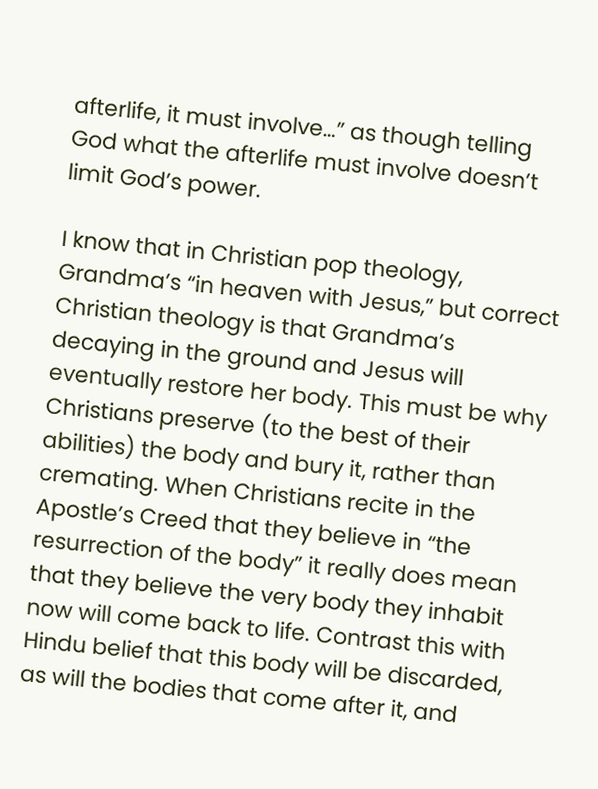afterlife, it must involve…” as though telling God what the afterlife must involve doesn’t limit God’s power.

I know that in Christian pop theology, Grandma’s “in heaven with Jesus,” but correct Christian theology is that Grandma’s decaying in the ground and Jesus will eventually restore her body. This must be why Christians preserve (to the best of their abilities) the body and bury it, rather than cremating. When Christians recite in the Apostle’s Creed that they believe in “the resurrection of the body” it really does mean that they believe the very body they inhabit now will come back to life. Contrast this with Hindu belief that this body will be discarded, as will the bodies that come after it, and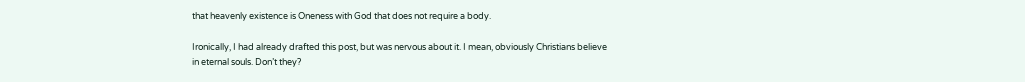that heavenly existence is Oneness with God that does not require a body.

Ironically, I had already drafted this post, but was nervous about it. I mean, obviously Christians believe in eternal souls. Don’t they?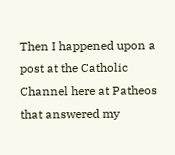Then I happened upon a post at the Catholic Channel here at Patheos that answered my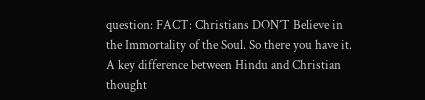question: FACT: Christians DON’T Believe in the Immortality of the Soul. So there you have it. A key difference between Hindu and Christian thought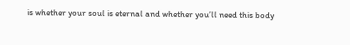is whether your soul is eternal and whether you’ll need this body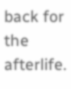back for the afterlife.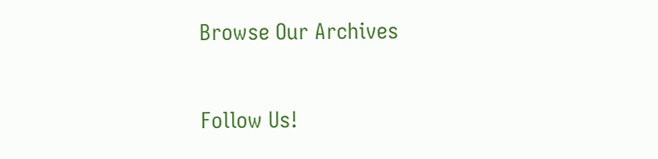Browse Our Archives

Follow Us!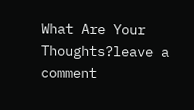What Are Your Thoughts?leave a comment